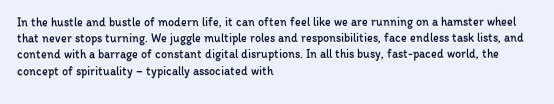In the hustle and bustle of modern life, it can often feel like we are running on a hamster wheel that never stops turning. We juggle multiple roles and responsibilities, face endless task lists, and contend with a barrage of constant digital disruptions. In all this busy, fast-paced world, the concept of spirituality – typically associated with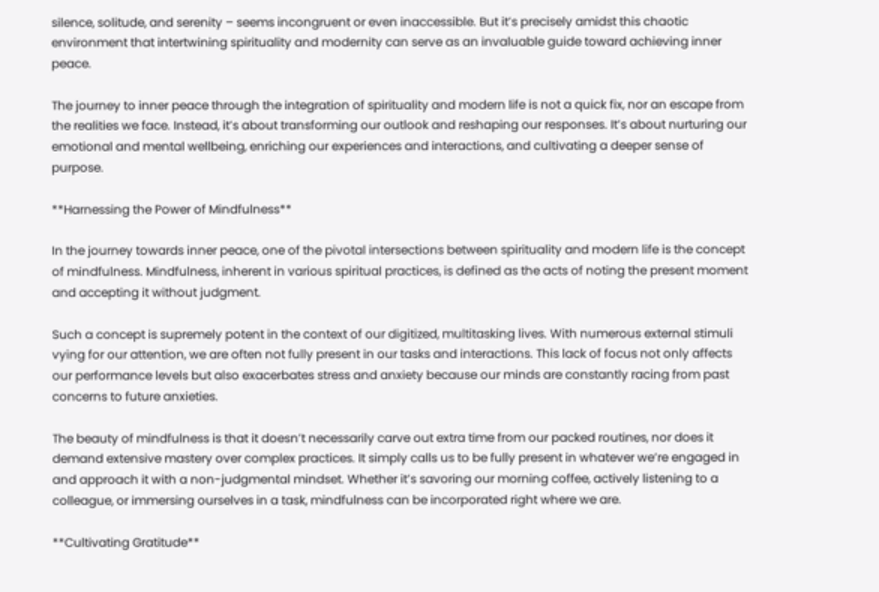silence, solitude, and serenity – seems incongruent or even inaccessible. But it’s precisely amidst this chaotic environment that intertwining spirituality and modernity can serve as an invaluable guide toward achieving inner peace.

The journey to inner peace through the integration of spirituality and modern life is not a quick fix, nor an escape from the realities we face. Instead, it’s about transforming our outlook and reshaping our responses. It’s about nurturing our emotional and mental wellbeing, enriching our experiences and interactions, and cultivating a deeper sense of purpose.

**Harnessing the Power of Mindfulness**

In the journey towards inner peace, one of the pivotal intersections between spirituality and modern life is the concept of mindfulness. Mindfulness, inherent in various spiritual practices, is defined as the acts of noting the present moment and accepting it without judgment.

Such a concept is supremely potent in the context of our digitized, multitasking lives. With numerous external stimuli vying for our attention, we are often not fully present in our tasks and interactions. This lack of focus not only affects our performance levels but also exacerbates stress and anxiety because our minds are constantly racing from past concerns to future anxieties.

The beauty of mindfulness is that it doesn’t necessarily carve out extra time from our packed routines, nor does it demand extensive mastery over complex practices. It simply calls us to be fully present in whatever we’re engaged in and approach it with a non-judgmental mindset. Whether it’s savoring our morning coffee, actively listening to a colleague, or immersing ourselves in a task, mindfulness can be incorporated right where we are.

**Cultivating Gratitude**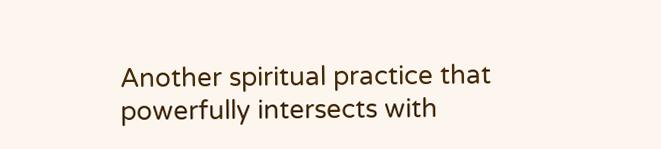Another spiritual practice that powerfully intersects with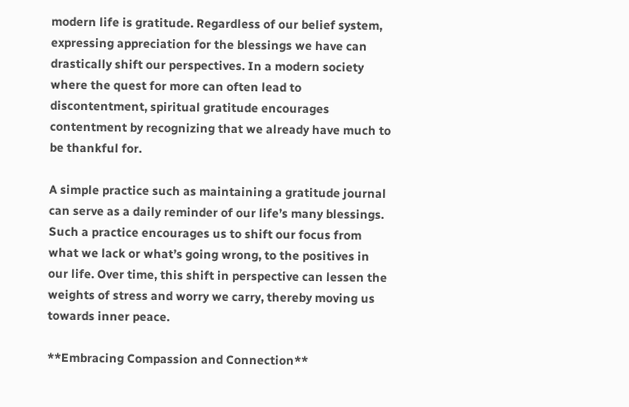modern life is gratitude. Regardless of our belief system, expressing appreciation for the blessings we have can drastically shift our perspectives. In a modern society where the quest for more can often lead to discontentment, spiritual gratitude encourages contentment by recognizing that we already have much to be thankful for.

A simple practice such as maintaining a gratitude journal can serve as a daily reminder of our life’s many blessings. Such a practice encourages us to shift our focus from what we lack or what’s going wrong, to the positives in our life. Over time, this shift in perspective can lessen the weights of stress and worry we carry, thereby moving us towards inner peace.

**Embracing Compassion and Connection**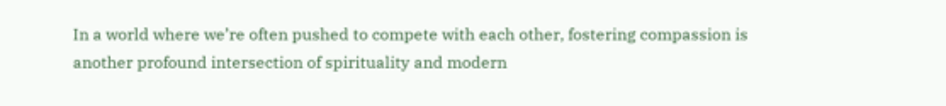In a world where we’re often pushed to compete with each other, fostering compassion is another profound intersection of spirituality and modern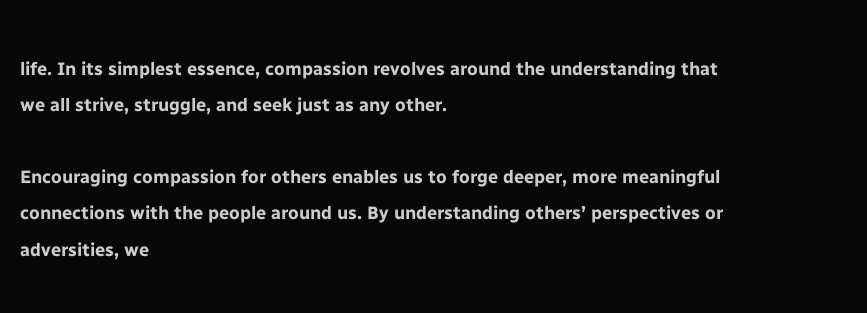life. In its simplest essence, compassion revolves around the understanding that we all strive, struggle, and seek just as any other.

Encouraging compassion for others enables us to forge deeper, more meaningful connections with the people around us. By understanding others’ perspectives or adversities, we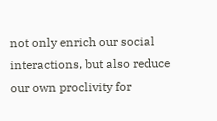not only enrich our social interactions, but also reduce our own proclivity for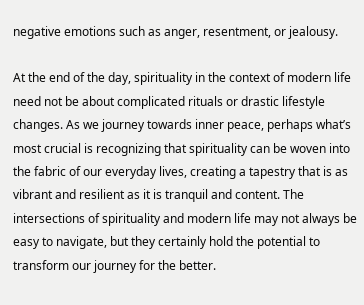negative emotions such as anger, resentment, or jealousy.

At the end of the day, spirituality in the context of modern life need not be about complicated rituals or drastic lifestyle changes. As we journey towards inner peace, perhaps what’s most crucial is recognizing that spirituality can be woven into the fabric of our everyday lives, creating a tapestry that is as vibrant and resilient as it is tranquil and content. The intersections of spirituality and modern life may not always be easy to navigate, but they certainly hold the potential to transform our journey for the better.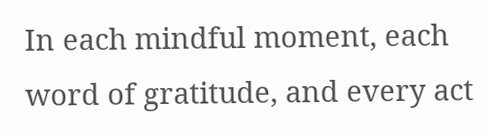In each mindful moment, each word of gratitude, and every act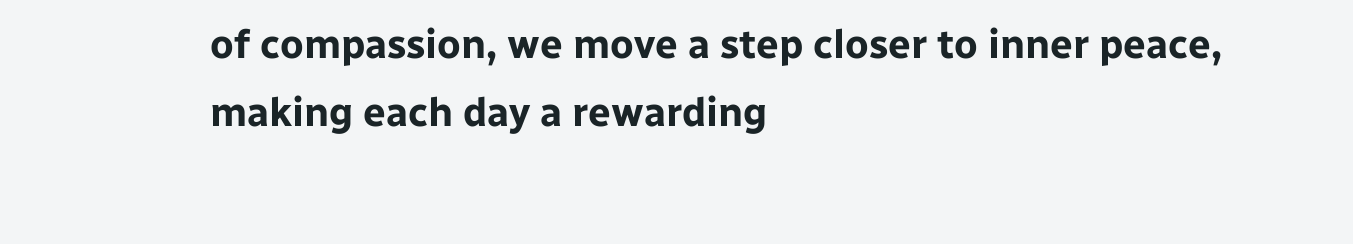of compassion, we move a step closer to inner peace, making each day a rewarding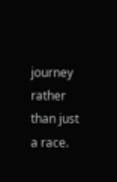journey rather than just a race.